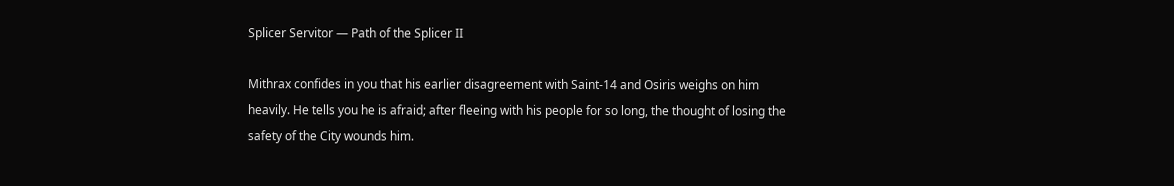Splicer Servitor — Path of the Splicer II

Mithrax confides in you that his earlier disagreement with Saint-14 and Osiris weighs on him heavily. He tells you he is afraid; after fleeing with his people for so long, the thought of losing the safety of the City wounds him.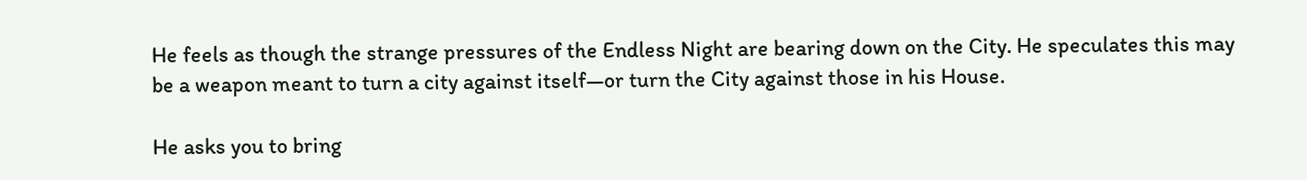He feels as though the strange pressures of the Endless Night are bearing down on the City. He speculates this may be a weapon meant to turn a city against itself—or turn the City against those in his House.

He asks you to bring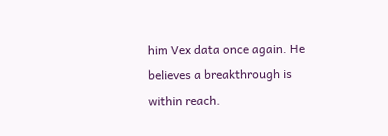him Vex data once again. He believes a breakthrough is within reach.